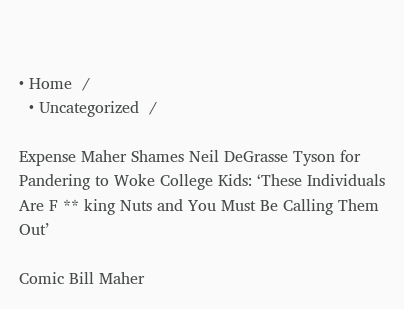• Home  /
  • Uncategorized  /

Expense Maher Shames Neil DeGrasse Tyson for Pandering to Woke College Kids: ‘These Individuals Are F ** king Nuts and You Must Be Calling Them Out’

Comic Bill Maher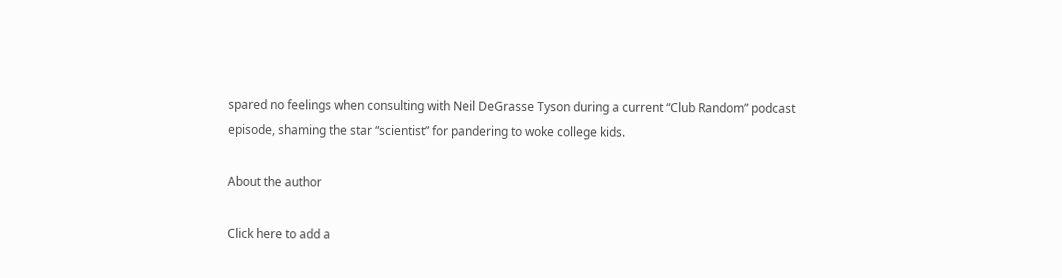spared no feelings when consulting with Neil DeGrasse Tyson during a current “Club Random” podcast episode, shaming the star “scientist” for pandering to woke college kids.

About the author

Click here to add a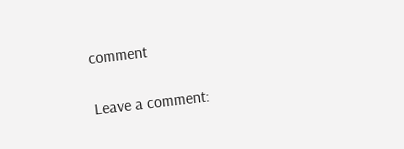comment

Leave a comment: